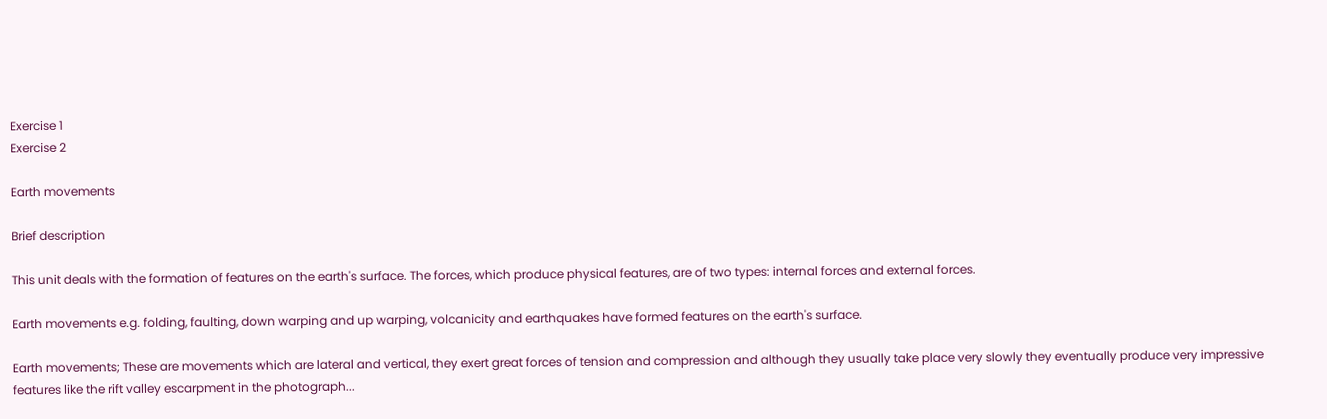Exercise 1
Exercise 2

Earth movements

Brief description

This unit deals with the formation of features on the earth's surface. The forces, which produce physical features, are of two types: internal forces and external forces.

Earth movements e.g. folding, faulting, down warping and up warping, volcanicity and earthquakes have formed features on the earth's surface.

Earth movements; These are movements which are lateral and vertical, they exert great forces of tension and compression and although they usually take place very slowly they eventually produce very impressive features like the rift valley escarpment in the photograph...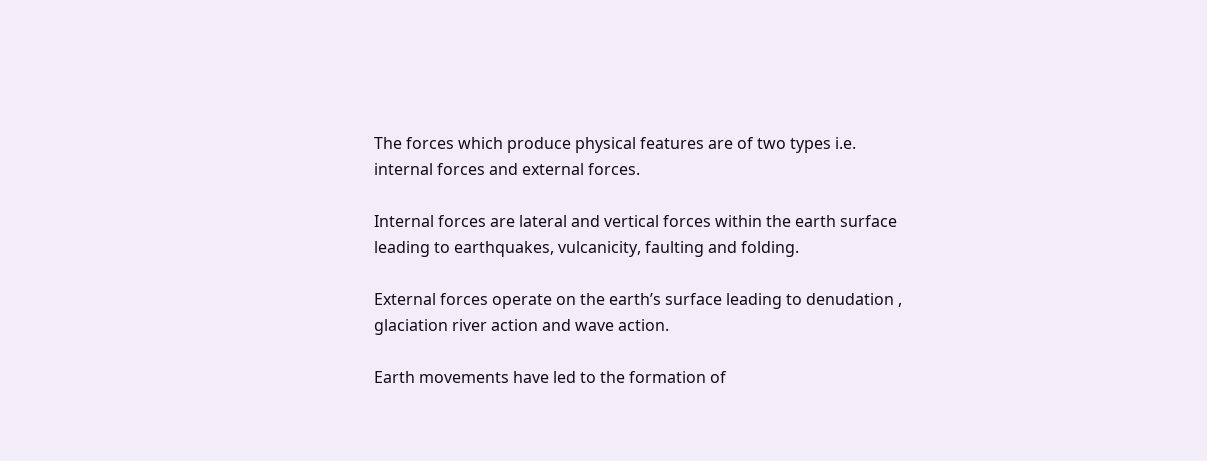The forces which produce physical features are of two types i.e. internal forces and external forces.

Internal forces are lateral and vertical forces within the earth surface leading to earthquakes, vulcanicity, faulting and folding.

External forces operate on the earth’s surface leading to denudation , glaciation river action and wave action.

Earth movements have led to the formation of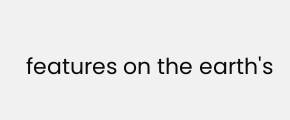features on the earth's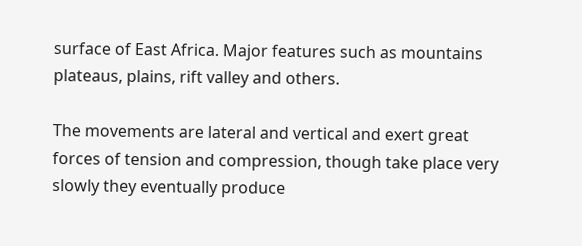surface of East Africa. Major features such as mountains plateaus, plains, rift valley and others.

The movements are lateral and vertical and exert great forces of tension and compression, though take place very slowly they eventually produce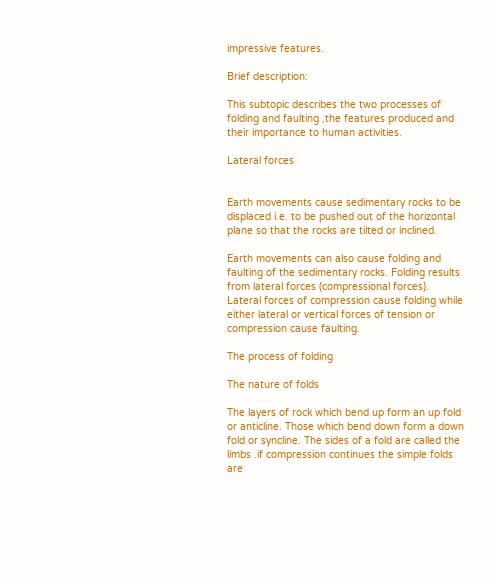impressive features.

Brief description:

This subtopic describes the two processes of folding and faulting ,the features produced and their importance to human activities.

Lateral forces


Earth movements cause sedimentary rocks to be displaced i.e. to be pushed out of the horizontal plane so that the rocks are tilted or inclined.

Earth movements can also cause folding and faulting of the sedimentary rocks. Folding results from lateral forces (compressional forces).
Lateral forces of compression cause folding while either lateral or vertical forces of tension or compression cause faulting.

The process of folding

The nature of folds

The layers of rock which bend up form an up fold or anticline. Those which bend down form a down fold or syncline. The sides of a fold are called the limbs .if compression continues the simple folds are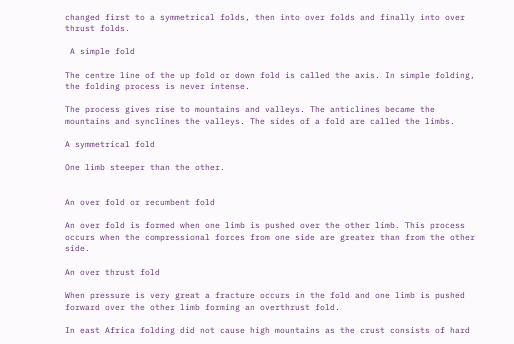changed first to a symmetrical folds, then into over folds and finally into over thrust folds.

 A simple fold

The centre line of the up fold or down fold is called the axis. In simple folding, the folding process is never intense.

The process gives rise to mountains and valleys. The anticlines became the mountains and synclines the valleys. The sides of a fold are called the limbs.

A symmetrical fold

One limb steeper than the other.


An over fold or recumbent fold

An over fold is formed when one limb is pushed over the other limb. This process occurs when the compressional forces from one side are greater than from the other side.

An over thrust fold

When pressure is very great a fracture occurs in the fold and one limb is pushed forward over the other limb forming an overthrust fold.

In east Africa folding did not cause high mountains as the crust consists of hard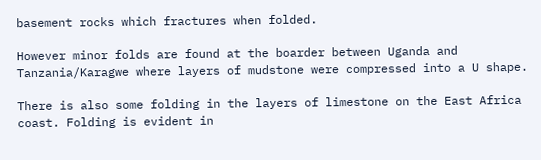basement rocks which fractures when folded.

However minor folds are found at the boarder between Uganda and Tanzania/Karagwe where layers of mudstone were compressed into a U shape.

There is also some folding in the layers of limestone on the East Africa coast. Folding is evident in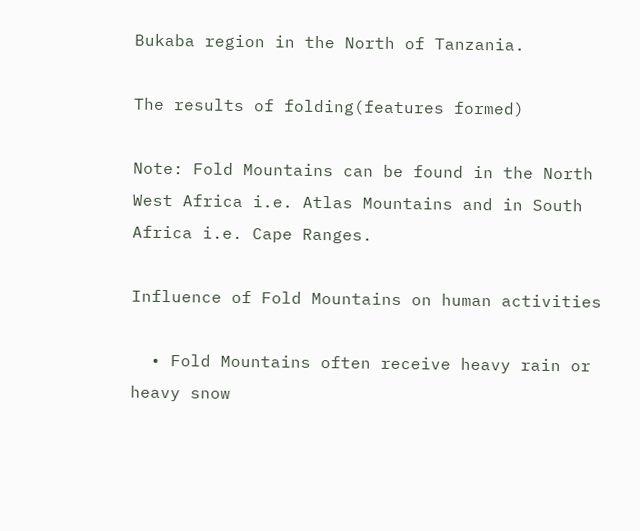Bukaba region in the North of Tanzania.

The results of folding(features formed)

Note: Fold Mountains can be found in the North West Africa i.e. Atlas Mountains and in South Africa i.e. Cape Ranges.

Influence of Fold Mountains on human activities

  • Fold Mountains often receive heavy rain or heavy snow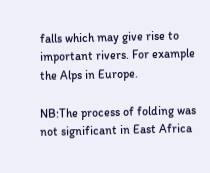falls which may give rise to important rivers. For example the Alps in Europe.

NB:The process of folding was not significant in East Africa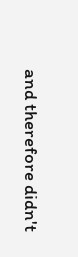and therefore didn't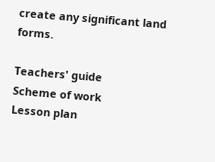create any significant land forms.

Teachers' guide
Scheme of work
Lesson plan